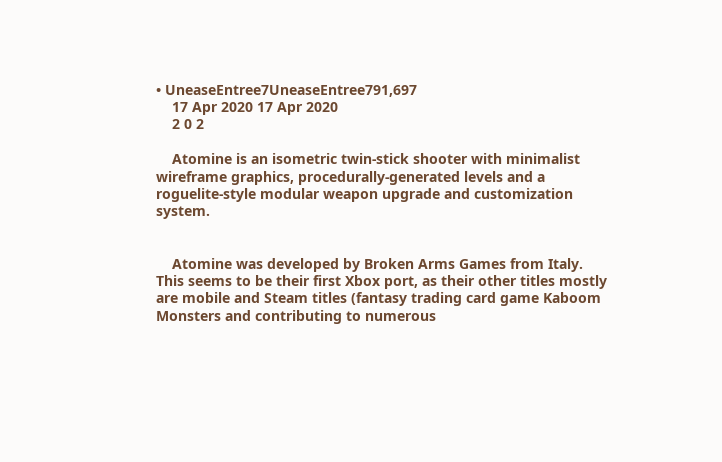• UneaseEntree7UneaseEntree791,697
    17 Apr 2020 17 Apr 2020
    2 0 2

    Atomine is an isometric twin-stick shooter with minimalist wireframe graphics, procedurally-generated levels and a roguelite-style modular weapon upgrade and customization system.


    Atomine was developed by Broken Arms Games from Italy. This seems to be their first Xbox port, as their other titles mostly are mobile and Steam titles (fantasy trading card game Kaboom Monsters and contributing to numerous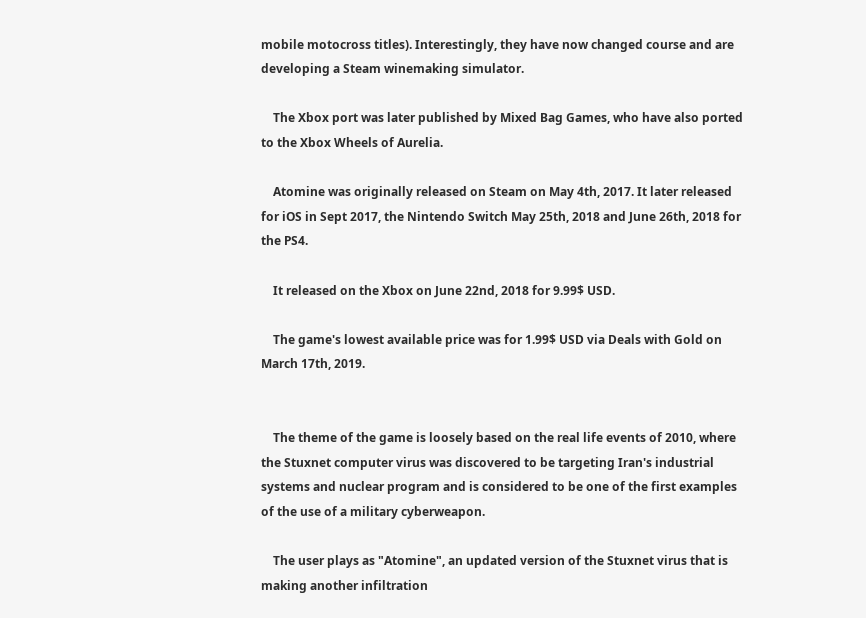mobile motocross titles). Interestingly, they have now changed course and are developing a Steam winemaking simulator.

    The Xbox port was later published by Mixed Bag Games, who have also ported to the Xbox Wheels of Aurelia.

    Atomine was originally released on Steam on May 4th, 2017. It later released for iOS in Sept 2017, the Nintendo Switch May 25th, 2018 and June 26th, 2018 for the PS4.

    It released on the Xbox on June 22nd, 2018 for 9.99$ USD.

    The game's lowest available price was for 1.99$ USD via Deals with Gold on March 17th, 2019.


    The theme of the game is loosely based on the real life events of 2010, where the Stuxnet computer virus was discovered to be targeting Iran's industrial systems and nuclear program and is considered to be one of the first examples of the use of a military cyberweapon.

    The user plays as "Atomine", an updated version of the Stuxnet virus that is making another infiltration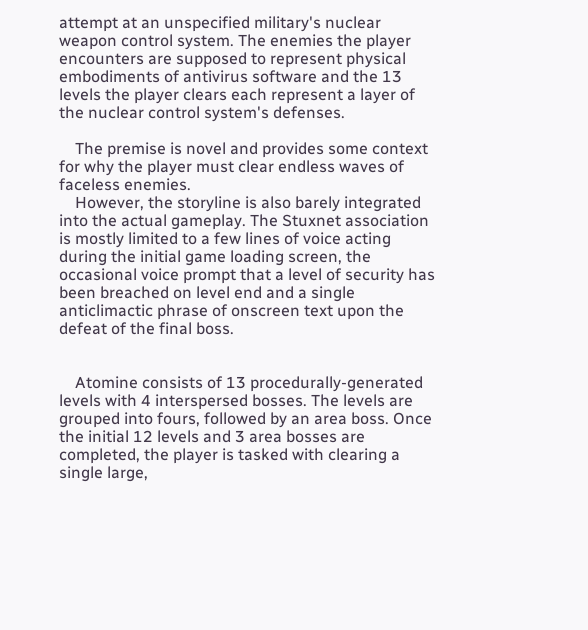attempt at an unspecified military's nuclear weapon control system. The enemies the player encounters are supposed to represent physical embodiments of antivirus software and the 13 levels the player clears each represent a layer of the nuclear control system's defenses.

    The premise is novel and provides some context for why the player must clear endless waves of faceless enemies.
    However, the storyline is also barely integrated into the actual gameplay. The Stuxnet association is mostly limited to a few lines of voice acting during the initial game loading screen, the occasional voice prompt that a level of security has been breached on level end and a single anticlimactic phrase of onscreen text upon the defeat of the final boss.


    Atomine consists of 13 procedurally-generated levels with 4 interspersed bosses. The levels are grouped into fours, followed by an area boss. Once the initial 12 levels and 3 area bosses are completed, the player is tasked with clearing a single large,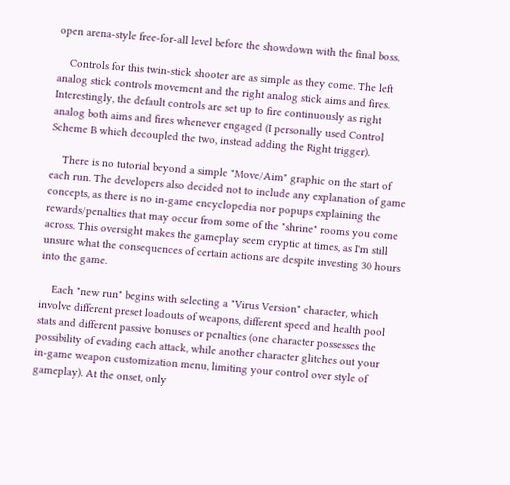open arena-style free-for-all level before the showdown with the final boss.

    Controls for this twin-stick shooter are as simple as they come. The left analog stick controls movement and the right analog stick aims and fires. Interestingly, the default controls are set up to fire continuously as right analog both aims and fires whenever engaged (I personally used Control Scheme B which decoupled the two, instead adding the Right trigger).

    There is no tutorial beyond a simple "Move/Aim" graphic on the start of each run. The developers also decided not to include any explanation of game concepts, as there is no in-game encyclopedia nor popups explaining the rewards/penalties that may occur from some of the "shrine" rooms you come across. This oversight makes the gameplay seem cryptic at times, as I'm still unsure what the consequences of certain actions are despite investing 30 hours into the game.

    Each "new run" begins with selecting a "Virus Version" character, which involve different preset loadouts of weapons, different speed and health pool stats and different passive bonuses or penalties (one character possesses the possibility of evading each attack, while another character glitches out your in-game weapon customization menu, limiting your control over style of gameplay). At the onset, only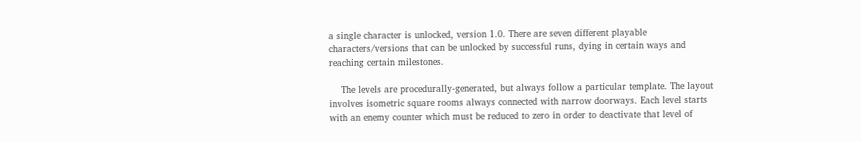a single character is unlocked, version 1.0. There are seven different playable characters/versions that can be unlocked by successful runs, dying in certain ways and reaching certain milestones.

    The levels are procedurally-generated, but always follow a particular template. The layout involves isometric square rooms always connected with narrow doorways. Each level starts with an enemy counter which must be reduced to zero in order to deactivate that level of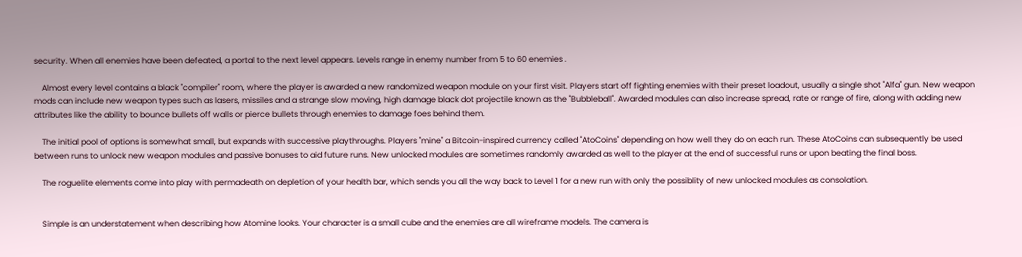security. When all enemies have been defeated, a portal to the next level appears. Levels range in enemy number from 5 to 60 enemies .

    Almost every level contains a black "compiler" room, where the player is awarded a new randomized weapon module on your first visit. Players start off fighting enemies with their preset loadout, usually a single shot "Alfa" gun. New weapon mods can include new weapon types such as lasers, missiles and a strange slow moving, high damage black dot projectile known as the "Bubbleball". Awarded modules can also increase spread, rate or range of fire, along with adding new attributes like the ability to bounce bullets off walls or pierce bullets through enemies to damage foes behind them.

    The initial pool of options is somewhat small, but expands with successive playthroughs. Players "mine" a Bitcoin-inspired currency called "AtoCoins" depending on how well they do on each run. These AtoCoins can subsequently be used between runs to unlock new weapon modules and passive bonuses to aid future runs. New unlocked modules are sometimes randomly awarded as well to the player at the end of successful runs or upon beating the final boss.

    The roguelite elements come into play with permadeath on depletion of your health bar, which sends you all the way back to Level 1 for a new run with only the possiblity of new unlocked modules as consolation.


    Simple is an understatement when describing how Atomine looks. Your character is a small cube and the enemies are all wireframe models. The camera is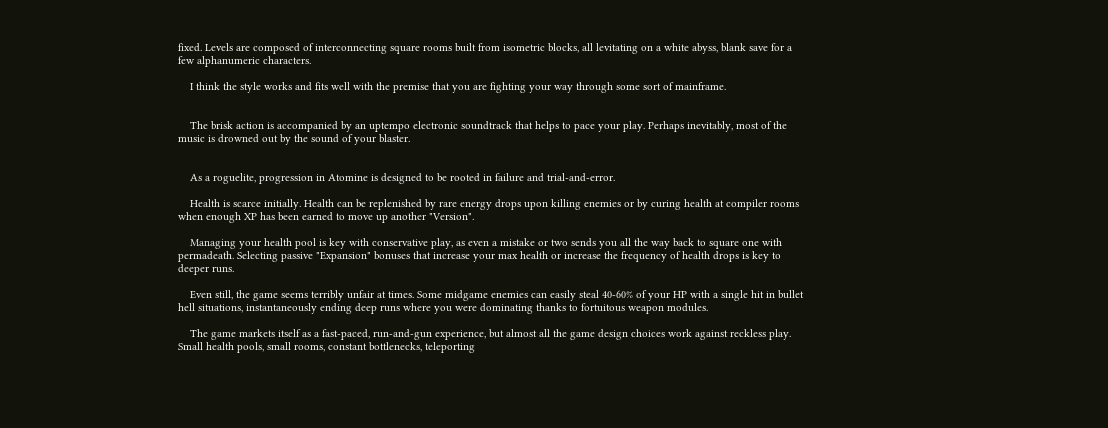fixed. Levels are composed of interconnecting square rooms built from isometric blocks, all levitating on a white abyss, blank save for a few alphanumeric characters.

    I think the style works and fits well with the premise that you are fighting your way through some sort of mainframe.


    The brisk action is accompanied by an uptempo electronic soundtrack that helps to pace your play. Perhaps inevitably, most of the music is drowned out by the sound of your blaster.


    As a roguelite, progression in Atomine is designed to be rooted in failure and trial-and-error.

    Health is scarce initially. Health can be replenished by rare energy drops upon killing enemies or by curing health at compiler rooms when enough XP has been earned to move up another "Version".

    Managing your health pool is key with conservative play, as even a mistake or two sends you all the way back to square one with permadeath. Selecting passive "Expansion" bonuses that increase your max health or increase the frequency of health drops is key to deeper runs.

    Even still, the game seems terribly unfair at times. Some midgame enemies can easily steal 40-60% of your HP with a single hit in bullet hell situations, instantaneously ending deep runs where you were dominating thanks to fortuitous weapon modules.

    The game markets itself as a fast-paced, run-and-gun experience, but almost all the game design choices work against reckless play. Small health pools, small rooms, constant bottlenecks, teleporting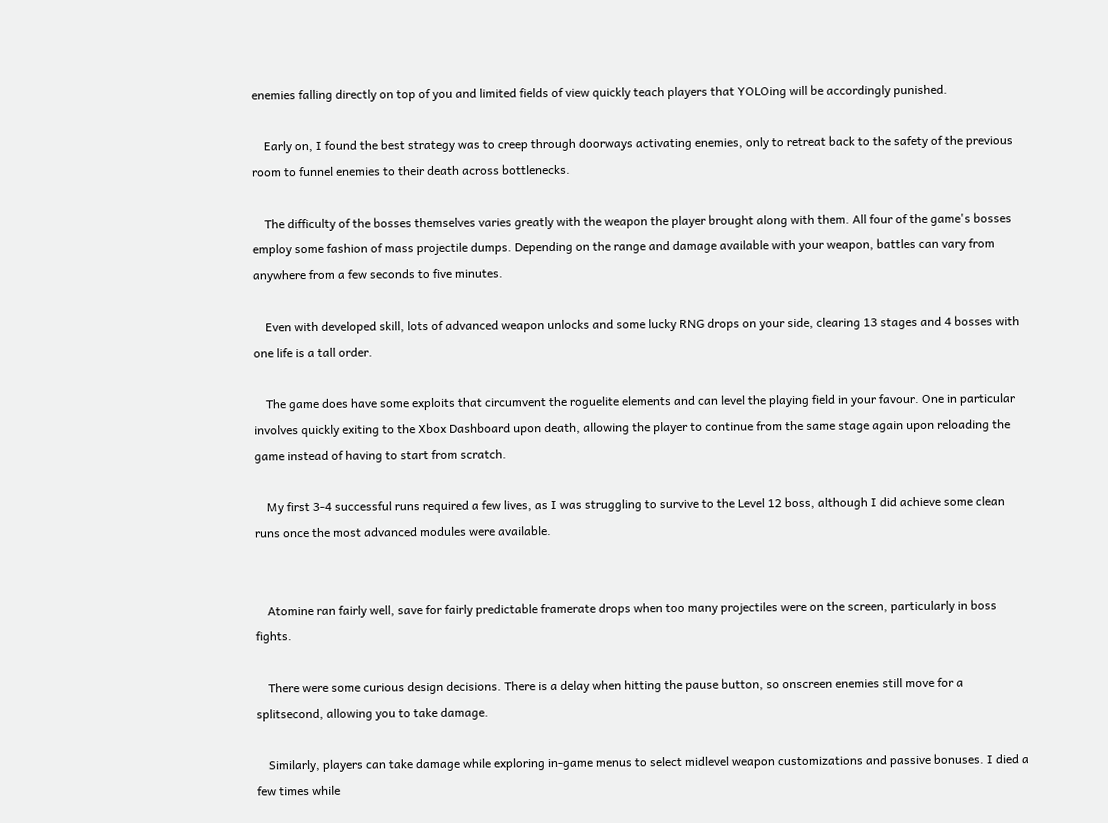enemies falling directly on top of you and limited fields of view quickly teach players that YOLOing will be accordingly punished.

    Early on, I found the best strategy was to creep through doorways activating enemies, only to retreat back to the safety of the previous room to funnel enemies to their death across bottlenecks.

    The difficulty of the bosses themselves varies greatly with the weapon the player brought along with them. All four of the game's bosses employ some fashion of mass projectile dumps. Depending on the range and damage available with your weapon, battles can vary from anywhere from a few seconds to five minutes.

    Even with developed skill, lots of advanced weapon unlocks and some lucky RNG drops on your side, clearing 13 stages and 4 bosses with one life is a tall order.

    The game does have some exploits that circumvent the roguelite elements and can level the playing field in your favour. One in particular involves quickly exiting to the Xbox Dashboard upon death, allowing the player to continue from the same stage again upon reloading the game instead of having to start from scratch.

    My first 3-4 successful runs required a few lives, as I was struggling to survive to the Level 12 boss, although I did achieve some clean runs once the most advanced modules were available.


    Atomine ran fairly well, save for fairly predictable framerate drops when too many projectiles were on the screen, particularly in boss fights.

    There were some curious design decisions. There is a delay when hitting the pause button, so onscreen enemies still move for a splitsecond, allowing you to take damage.

    Similarly, players can take damage while exploring in-game menus to select midlevel weapon customizations and passive bonuses. I died a few times while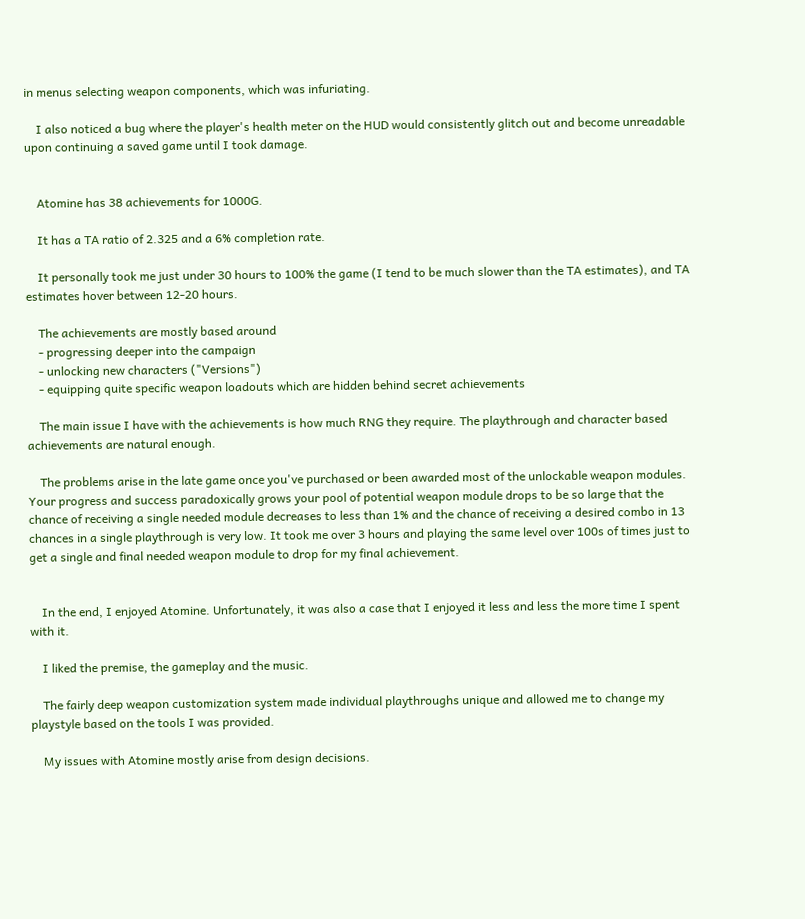in menus selecting weapon components, which was infuriating.

    I also noticed a bug where the player's health meter on the HUD would consistently glitch out and become unreadable upon continuing a saved game until I took damage.


    Atomine has 38 achievements for 1000G.

    It has a TA ratio of 2.325 and a 6% completion rate.

    It personally took me just under 30 hours to 100% the game (I tend to be much slower than the TA estimates), and TA estimates hover between 12-20 hours.

    The achievements are mostly based around
    - progressing deeper into the campaign
    - unlocking new characters ("Versions")
    - equipping quite specific weapon loadouts which are hidden behind secret achievements

    The main issue I have with the achievements is how much RNG they require. The playthrough and character based achievements are natural enough.

    The problems arise in the late game once you've purchased or been awarded most of the unlockable weapon modules. Your progress and success paradoxically grows your pool of potential weapon module drops to be so large that the chance of receiving a single needed module decreases to less than 1% and the chance of receiving a desired combo in 13 chances in a single playthrough is very low. It took me over 3 hours and playing the same level over 100s of times just to get a single and final needed weapon module to drop for my final achievement.


    In the end, I enjoyed Atomine. Unfortunately, it was also a case that I enjoyed it less and less the more time I spent with it.

    I liked the premise, the gameplay and the music.

    The fairly deep weapon customization system made individual playthroughs unique and allowed me to change my playstyle based on the tools I was provided.

    My issues with Atomine mostly arise from design decisions.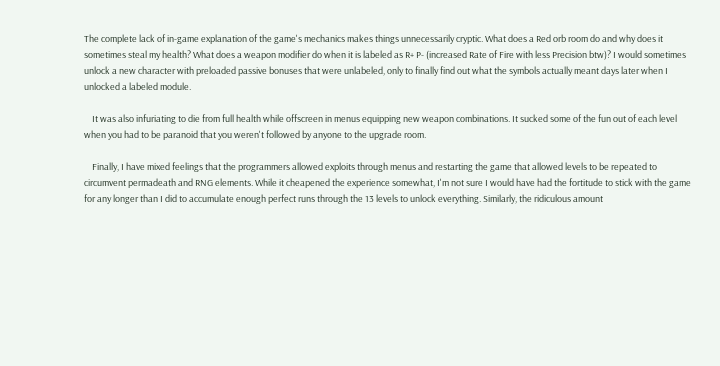The complete lack of in-game explanation of the game's mechanics makes things unnecessarily cryptic. What does a Red orb room do and why does it sometimes steal my health? What does a weapon modifier do when it is labeled as R+ P- (increased Rate of Fire with less Precision btw)? I would sometimes unlock a new character with preloaded passive bonuses that were unlabeled, only to finally find out what the symbols actually meant days later when I unlocked a labeled module.

    It was also infuriating to die from full health while offscreen in menus equipping new weapon combinations. It sucked some of the fun out of each level when you had to be paranoid that you weren't followed by anyone to the upgrade room.

    Finally, I have mixed feelings that the programmers allowed exploits through menus and restarting the game that allowed levels to be repeated to circumvent permadeath and RNG elements. While it cheapened the experience somewhat, I'm not sure I would have had the fortitude to stick with the game for any longer than I did to accumulate enough perfect runs through the 13 levels to unlock everything. Similarly, the ridiculous amount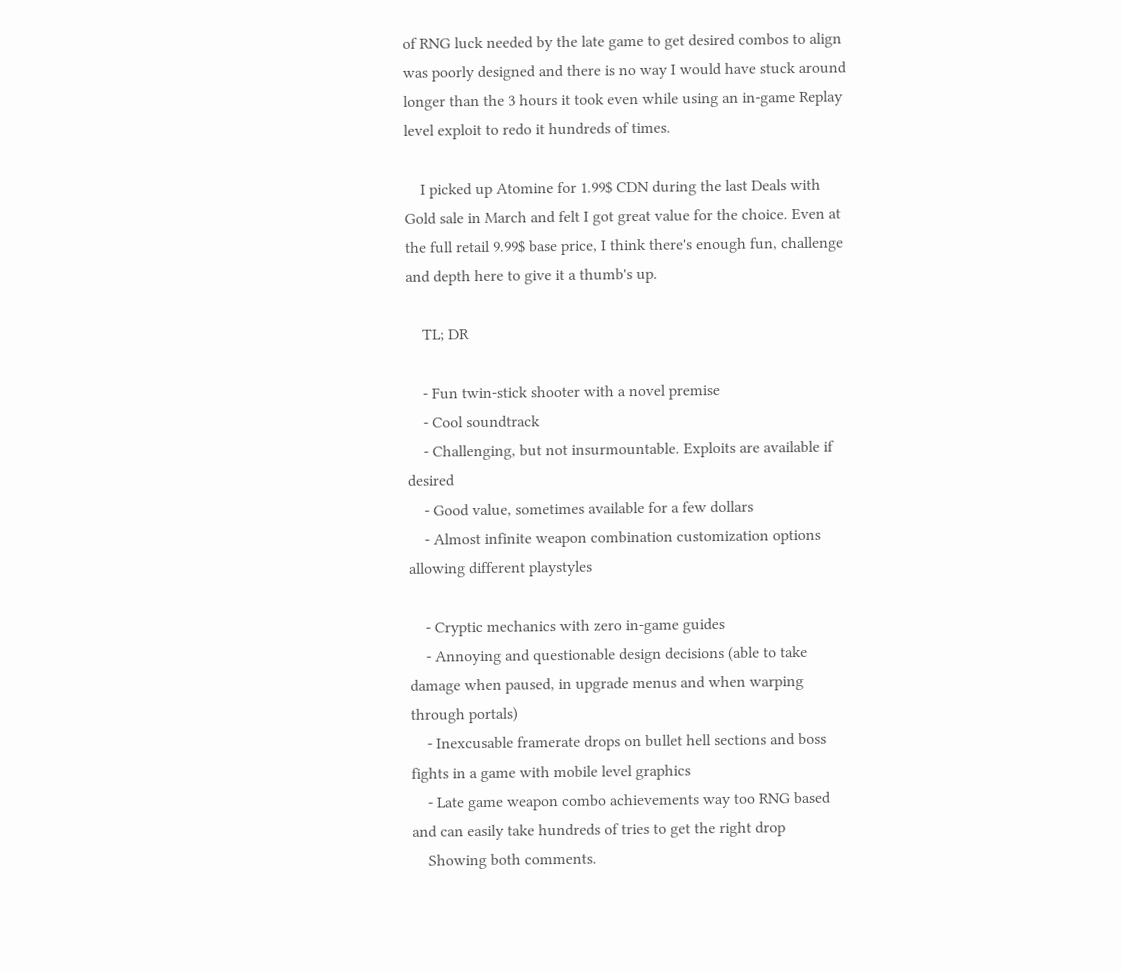of RNG luck needed by the late game to get desired combos to align was poorly designed and there is no way I would have stuck around longer than the 3 hours it took even while using an in-game Replay level exploit to redo it hundreds of times.

    I picked up Atomine for 1.99$ CDN during the last Deals with Gold sale in March and felt I got great value for the choice. Even at the full retail 9.99$ base price, I think there's enough fun, challenge and depth here to give it a thumb's up.

    TL; DR

    - Fun twin-stick shooter with a novel premise
    - Cool soundtrack
    - Challenging, but not insurmountable. Exploits are available if desired
    - Good value, sometimes available for a few dollars
    - Almost infinite weapon combination customization options allowing different playstyles

    - Cryptic mechanics with zero in-game guides
    - Annoying and questionable design decisions (able to take damage when paused, in upgrade menus and when warping through portals)
    - Inexcusable framerate drops on bullet hell sections and boss fights in a game with mobile level graphics
    - Late game weapon combo achievements way too RNG based and can easily take hundreds of tries to get the right drop
    Showing both comments.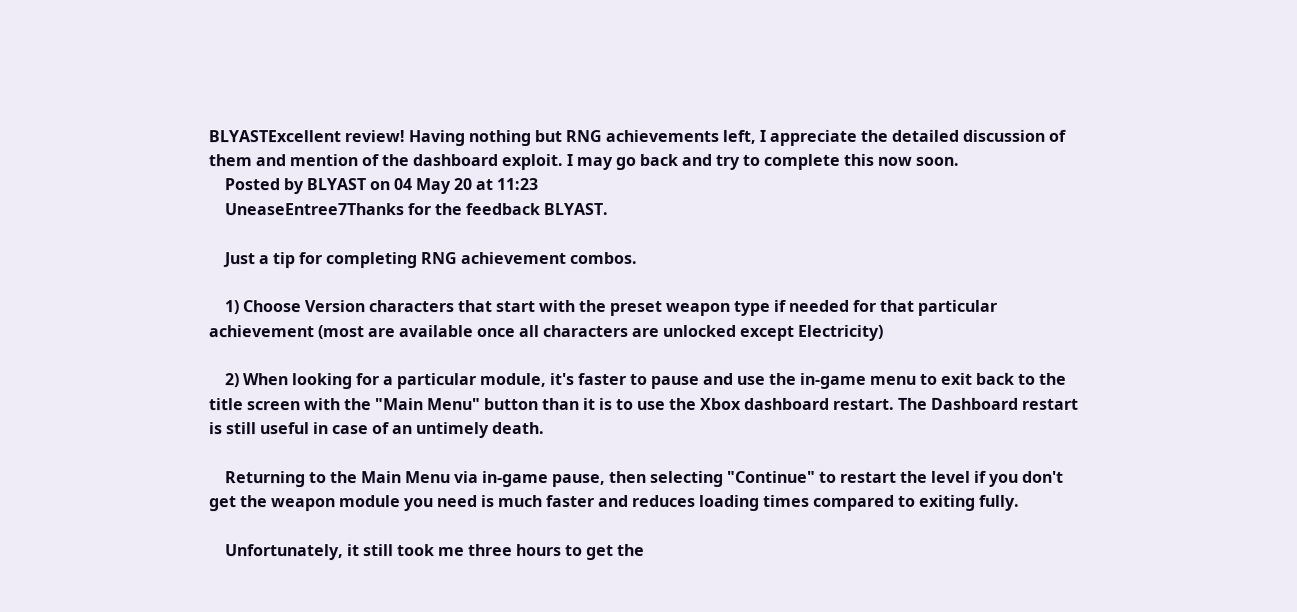BLYASTExcellent review! Having nothing but RNG achievements left, I appreciate the detailed discussion of them and mention of the dashboard exploit. I may go back and try to complete this now soon.
    Posted by BLYAST on 04 May 20 at 11:23
    UneaseEntree7Thanks for the feedback BLYAST.

    Just a tip for completing RNG achievement combos.

    1) Choose Version characters that start with the preset weapon type if needed for that particular achievement (most are available once all characters are unlocked except Electricity)

    2) When looking for a particular module, it's faster to pause and use the in-game menu to exit back to the title screen with the "Main Menu" button than it is to use the Xbox dashboard restart. The Dashboard restart is still useful in case of an untimely death.

    Returning to the Main Menu via in-game pause, then selecting "Continue" to restart the level if you don't get the weapon module you need is much faster and reduces loading times compared to exiting fully.

    Unfortunately, it still took me three hours to get the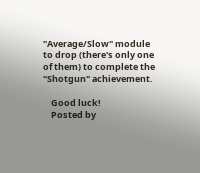"Average/Slow" module to drop (there's only one of them) to complete the "Shotgun" achievement.

    Good luck!
    Posted by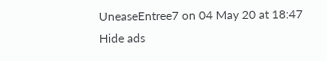UneaseEntree7 on 04 May 20 at 18:47
Hide ads